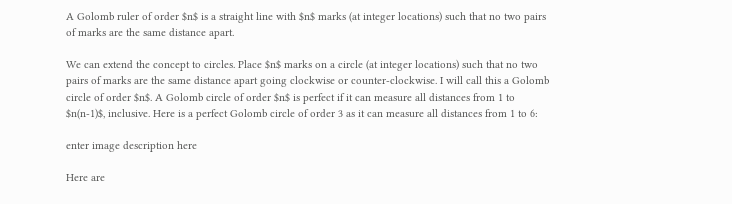A Golomb ruler of order $n$ is a straight line with $n$ marks (at integer locations) such that no two pairs of marks are the same distance apart.

We can extend the concept to circles. Place $n$ marks on a circle (at integer locations) such that no two pairs of marks are the same distance apart going clockwise or counter-clockwise. I will call this a Golomb circle of order $n$. A Golomb circle of order $n$ is perfect if it can measure all distances from 1 to $n(n-1)$, inclusive. Here is a perfect Golomb circle of order 3 as it can measure all distances from 1 to 6:

enter image description here

Here are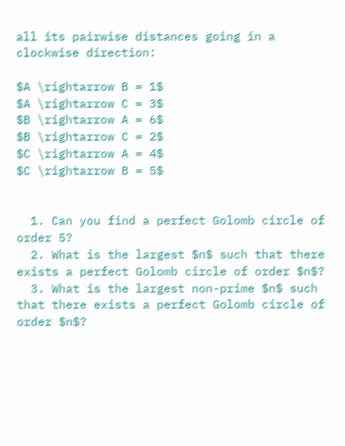all its pairwise distances going in a clockwise direction:

$A \rightarrow B = 1$
$A \rightarrow C = 3$
$B \rightarrow A = 6$
$B \rightarrow C = 2$
$C \rightarrow A = 4$
$C \rightarrow B = 5$


  1. Can you find a perfect Golomb circle of order 5?
  2. What is the largest $n$ such that there exists a perfect Golomb circle of order $n$?
  3. What is the largest non-prime $n$ such that there exists a perfect Golomb circle of order $n$?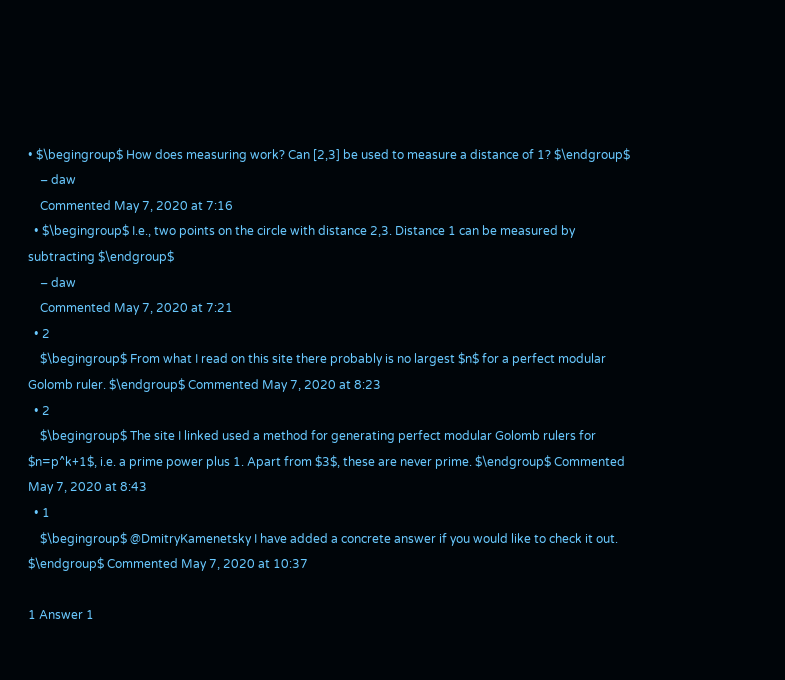• $\begingroup$ How does measuring work? Can [2,3] be used to measure a distance of 1? $\endgroup$
    – daw
    Commented May 7, 2020 at 7:16
  • $\begingroup$ I.e., two points on the circle with distance 2,3. Distance 1 can be measured by subtracting $\endgroup$
    – daw
    Commented May 7, 2020 at 7:21
  • 2
    $\begingroup$ From what I read on this site there probably is no largest $n$ for a perfect modular Golomb ruler. $\endgroup$ Commented May 7, 2020 at 8:23
  • 2
    $\begingroup$ The site I linked used a method for generating perfect modular Golomb rulers for $n=p^k+1$, i.e. a prime power plus 1. Apart from $3$, these are never prime. $\endgroup$ Commented May 7, 2020 at 8:43
  • 1
    $\begingroup$ @DmitryKamenetsky I have added a concrete answer if you would like to check it out. $\endgroup$ Commented May 7, 2020 at 10:37

1 Answer 1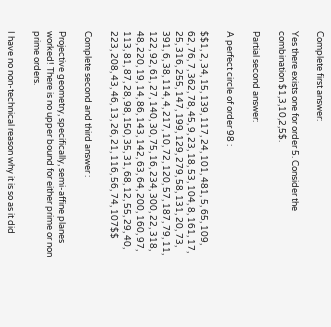Complete first answer:

Yes there exists one for order 5. Consider the combination $1,3,10,2,5$.

Partial second answer:

A perfect circle of order 98 :

$$1, 2, 34, 15, 139, 117, 24, 101, 481, 5, 65, 109, 62, 76, 7, 362, 78, 45, 9, 23, 18, 53, 104, 8, 161, 17, 25, 316, 255, 147, 199, 129, 279, 58, 131, 20, 73, 391, 6, 38, 114, 4, 217, 10, 72, 120, 57, 187, 79, 11, 122, 92, 61, 27, 140, 30, 75, 16, 234, 300, 22, 318, 48, 220, 19, 14, 86, 143, 142, 63, 64, 200, 160, 97, 113, 81, 87, 28, 98, 150, 35, 31, 68, 12, 55, 29, 40, 223, 208, 43, 46, 13, 26, 21, 116, 56, 74, 107$$

Complete second and third answer :

Projective geometry, specifically, semi-affine planes worked! There is no upper bound for either prime or non prime orders.

I have no non-technical reason why it is so as it did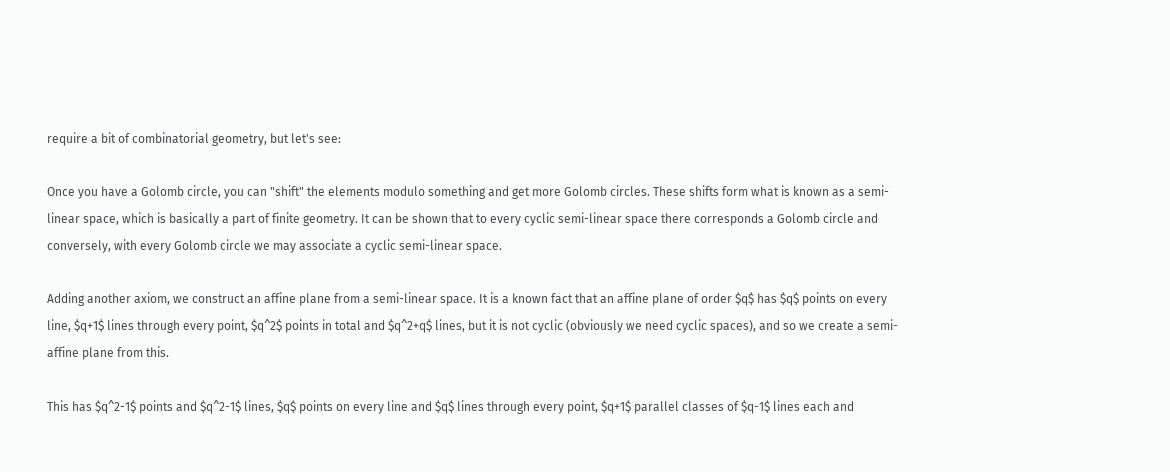require a bit of combinatorial geometry, but let's see:

Once you have a Golomb circle, you can "shift" the elements modulo something and get more Golomb circles. These shifts form what is known as a semi-linear space, which is basically a part of finite geometry. It can be shown that to every cyclic semi-linear space there corresponds a Golomb circle and conversely, with every Golomb circle we may associate a cyclic semi-linear space.

Adding another axiom, we construct an affine plane from a semi-linear space. It is a known fact that an affine plane of order $q$ has $q$ points on every line, $q+1$ lines through every point, $q^2$ points in total and $q^2+q$ lines, but it is not cyclic (obviously we need cyclic spaces), and so we create a semi-affine plane from this.

This has $q^2-1$ points and $q^2-1$ lines, $q$ points on every line and $q$ lines through every point, $q+1$ parallel classes of $q-1$ lines each and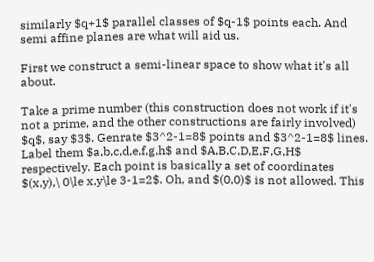similarly $q+1$ parallel classes of $q-1$ points each. And semi affine planes are what will aid us.

First we construct a semi-linear space to show what it's all about.

Take a prime number (this construction does not work if it's not a prime, and the other constructions are fairly involved) $q$, say $3$. Genrate $3^2-1=8$ points and $3^2-1=8$ lines. Label them $a,b,c,d,e,f,g,h$ and $A,B,C,D,E,F,G,H$ respectively. Each point is basically a set of coordinates $(x,y),\ 0\le x,y\le 3-1=2$. Oh, and $(0,0)$ is not allowed. This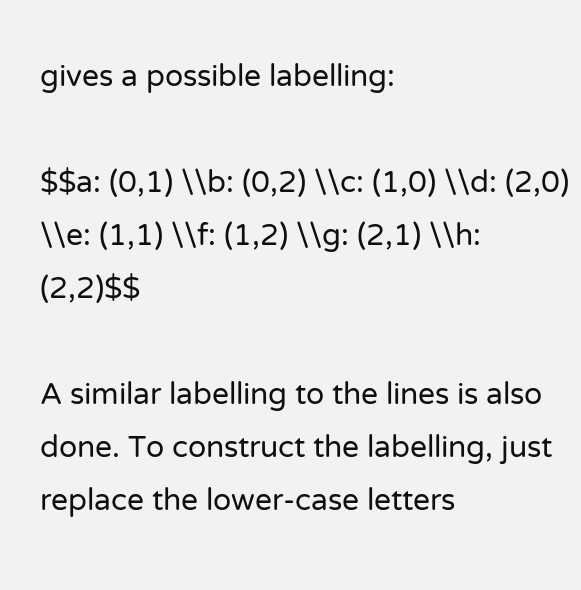gives a possible labelling:

$$a: (0,1) \\b: (0,2) \\c: (1,0) \\d: (2,0) \\e: (1,1) \\f: (1,2) \\g: (2,1) \\h: (2,2)$$

A similar labelling to the lines is also done. To construct the labelling, just replace the lower-case letters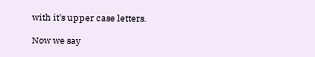with it's upper case letters.

Now we say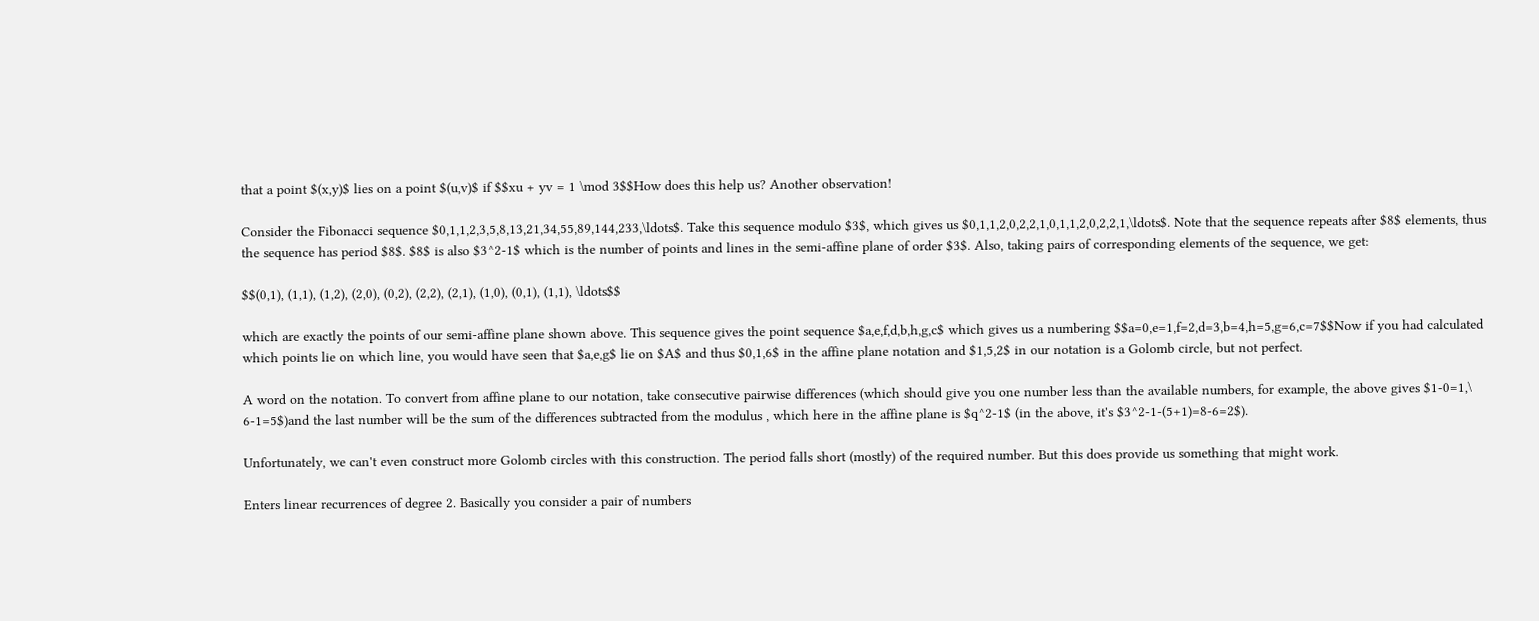that a point $(x,y)$ lies on a point $(u,v)$ if $$xu + yv = 1 \mod 3$$How does this help us? Another observation!

Consider the Fibonacci sequence $0,1,1,2,3,5,8,13,21,34,55,89,144,233,\ldots$. Take this sequence modulo $3$, which gives us $0,1,1,2,0,2,2,1,0,1,1,2,0,2,2,1,\ldots$. Note that the sequence repeats after $8$ elements, thus the sequence has period $8$. $8$ is also $3^2-1$ which is the number of points and lines in the semi-affine plane of order $3$. Also, taking pairs of corresponding elements of the sequence, we get:

$$(0,1), (1,1), (1,2), (2,0), (0,2), (2,2), (2,1), (1,0), (0,1), (1,1), \ldots$$

which are exactly the points of our semi-affine plane shown above. This sequence gives the point sequence $a,e,f,d,b,h,g,c$ which gives us a numbering $$a=0,e=1,f=2,d=3,b=4,h=5,g=6,c=7$$Now if you had calculated which points lie on which line, you would have seen that $a,e,g$ lie on $A$ and thus $0,1,6$ in the affine plane notation and $1,5,2$ in our notation is a Golomb circle, but not perfect.

A word on the notation. To convert from affine plane to our notation, take consecutive pairwise differences (which should give you one number less than the available numbers, for example, the above gives $1-0=1,\ 6-1=5$)and the last number will be the sum of the differences subtracted from the modulus , which here in the affine plane is $q^2-1$ (in the above, it's $3^2-1-(5+1)=8-6=2$).

Unfortunately, we can't even construct more Golomb circles with this construction. The period falls short (mostly) of the required number. But this does provide us something that might work.

Enters linear recurrences of degree 2. Basically you consider a pair of numbers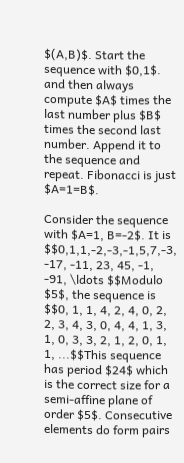$(A,B)$. Start the sequence with $0,1$. and then always compute $A$ times the last number plus $B$ times the second last number. Append it to the sequence and repeat. Fibonacci is just $A=1=B$.

Consider the sequence with $A=1, B=-2$. It is $$0,1,1,-2,-3,-1,5,7,-3, -17, -11, 23, 45, -1, -91, \ldots $$Modulo $5$, the sequence is $$0, 1, 1, 4, 2, 4, 0, 2, 2, 3, 4, 3, 0, 4, 4, 1, 3, 1, 0, 3, 3, 2, 1, 2, 0, 1, 1, ...$$This sequence has period $24$ which is the correct size for a semi-affine plane of order $5$. Consecutive elements do form pairs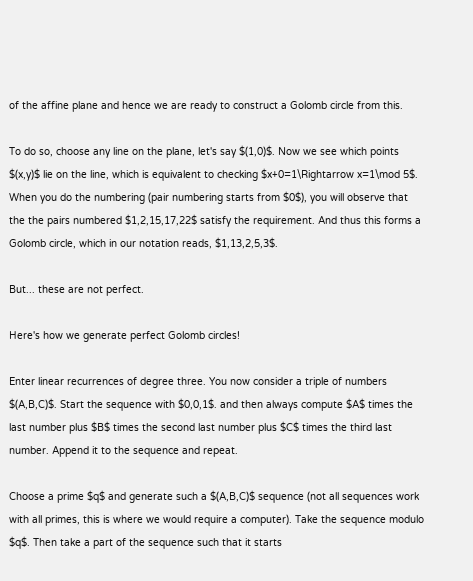of the affine plane and hence we are ready to construct a Golomb circle from this.

To do so, choose any line on the plane, let's say $(1,0)$. Now we see which points $(x,y)$ lie on the line, which is equivalent to checking $x+0=1\Rightarrow x=1\mod 5$. When you do the numbering (pair numbering starts from $0$), you will observe that the the pairs numbered $1,2,15,17,22$ satisfy the requirement. And thus this forms a Golomb circle, which in our notation reads, $1,13,2,5,3$.

But... these are not perfect.

Here's how we generate perfect Golomb circles!

Enter linear recurrences of degree three. You now consider a triple of numbers $(A,B,C)$. Start the sequence with $0,0,1$. and then always compute $A$ times the last number plus $B$ times the second last number plus $C$ times the third last number. Append it to the sequence and repeat.

Choose a prime $q$ and generate such a $(A,B,C)$ sequence (not all sequences work with all primes, this is where we would require a computer). Take the sequence modulo $q$. Then take a part of the sequence such that it starts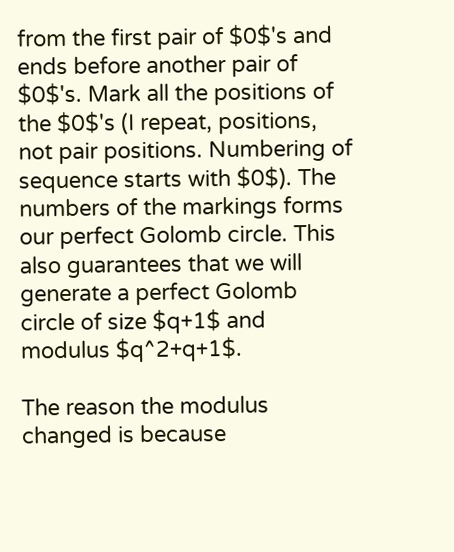from the first pair of $0$'s and ends before another pair of $0$'s. Mark all the positions of the $0$'s (I repeat, positions, not pair positions. Numbering of sequence starts with $0$). The numbers of the markings forms our perfect Golomb circle. This also guarantees that we will generate a perfect Golomb circle of size $q+1$ and modulus $q^2+q+1$.

The reason the modulus changed is because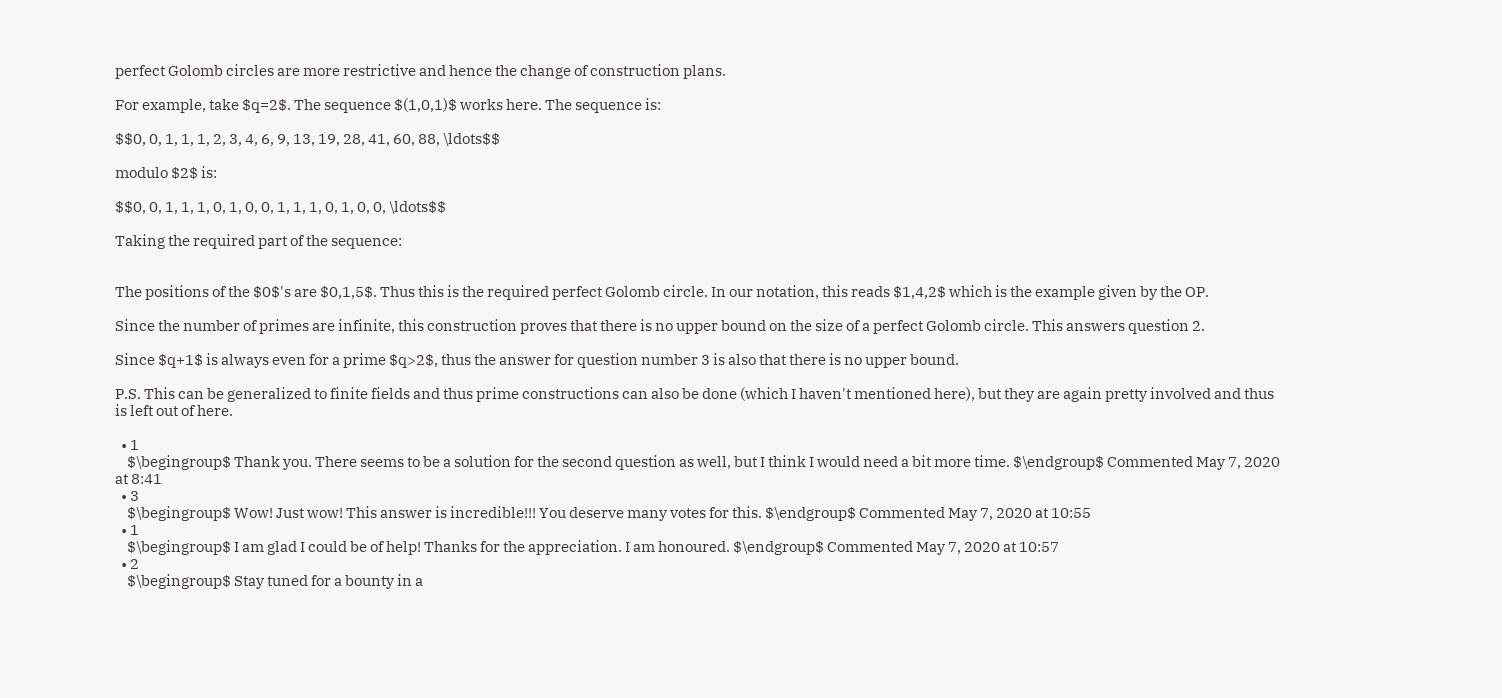perfect Golomb circles are more restrictive and hence the change of construction plans.

For example, take $q=2$. The sequence $(1,0,1)$ works here. The sequence is:

$$0, 0, 1, 1, 1, 2, 3, 4, 6, 9, 13, 19, 28, 41, 60, 88, \ldots$$

modulo $2$ is:

$$0, 0, 1, 1, 1, 0, 1, 0, 0, 1, 1, 1, 0, 1, 0, 0, \ldots$$

Taking the required part of the sequence:


The positions of the $0$'s are $0,1,5$. Thus this is the required perfect Golomb circle. In our notation, this reads $1,4,2$ which is the example given by the OP.

Since the number of primes are infinite, this construction proves that there is no upper bound on the size of a perfect Golomb circle. This answers question 2.

Since $q+1$ is always even for a prime $q>2$, thus the answer for question number 3 is also that there is no upper bound.

P.S. This can be generalized to finite fields and thus prime constructions can also be done (which I haven't mentioned here), but they are again pretty involved and thus is left out of here.

  • 1
    $\begingroup$ Thank you. There seems to be a solution for the second question as well, but I think I would need a bit more time. $\endgroup$ Commented May 7, 2020 at 8:41
  • 3
    $\begingroup$ Wow! Just wow! This answer is incredible!!! You deserve many votes for this. $\endgroup$ Commented May 7, 2020 at 10:55
  • 1
    $\begingroup$ I am glad I could be of help! Thanks for the appreciation. I am honoured. $\endgroup$ Commented May 7, 2020 at 10:57
  • 2
    $\begingroup$ Stay tuned for a bounty in a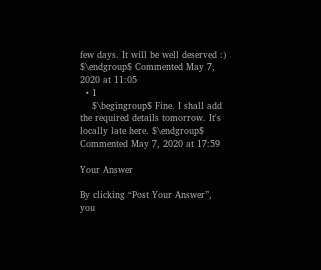few days. It will be well deserved :) $\endgroup$ Commented May 7, 2020 at 11:05
  • 1
    $\begingroup$ Fine. I shall add the required details tomorrow. It's locally late here. $\endgroup$ Commented May 7, 2020 at 17:59

Your Answer

By clicking “Post Your Answer”, you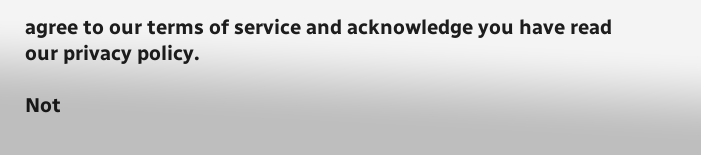agree to our terms of service and acknowledge you have read our privacy policy.

Not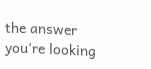the answer you're looking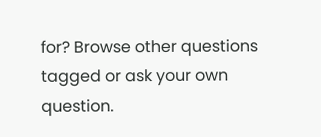for? Browse other questions tagged or ask your own question.